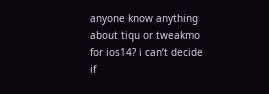anyone know anything about tiqu or tweakmo for ios14? i can’t decide if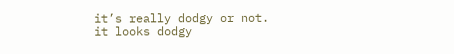it’s really dodgy or not. it looks dodgy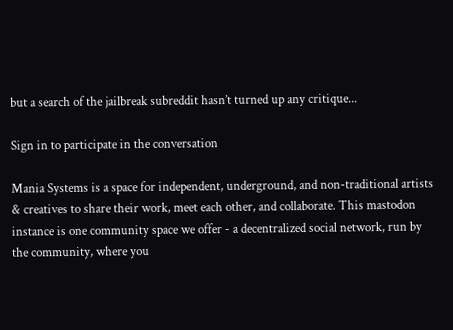but a search of the jailbreak subreddit hasn’t turned up any critique...

Sign in to participate in the conversation

Mania Systems is a space for independent, underground, and non-traditional artists & creatives to share their work, meet each other, and collaborate. This mastodon instance is one community space we offer - a decentralized social network, run by the community, where you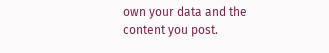own your data and the content you post.